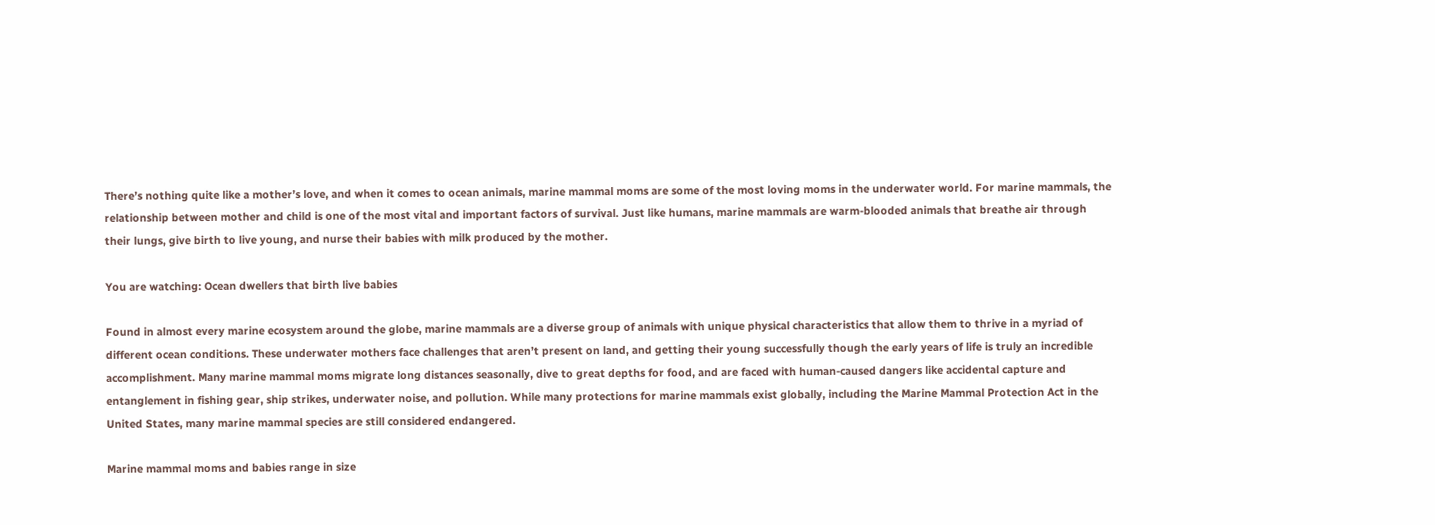There’s nothing quite like a mother’s love, and when it comes to ocean animals, marine mammal moms are some of the most loving moms in the underwater world. For marine mammals, the relationship between mother and child is one of the most vital and important factors of survival. Just like humans, marine mammals are warm-blooded animals that breathe air through their lungs, give birth to live young, and nurse their babies with milk produced by the mother.

You are watching: Ocean dwellers that birth live babies

Found in almost every marine ecosystem around the globe, marine mammals are a diverse group of animals with unique physical characteristics that allow them to thrive in a myriad of different ocean conditions. These underwater mothers face challenges that aren’t present on land, and getting their young successfully though the early years of life is truly an incredible accomplishment. Many marine mammal moms migrate long distances seasonally, dive to great depths for food, and are faced with human-caused dangers like accidental capture and entanglement in fishing gear, ship strikes, underwater noise, and pollution. While many protections for marine mammals exist globally, including the Marine Mammal Protection Act in the United States, many marine mammal species are still considered endangered.

Marine mammal moms and babies range in size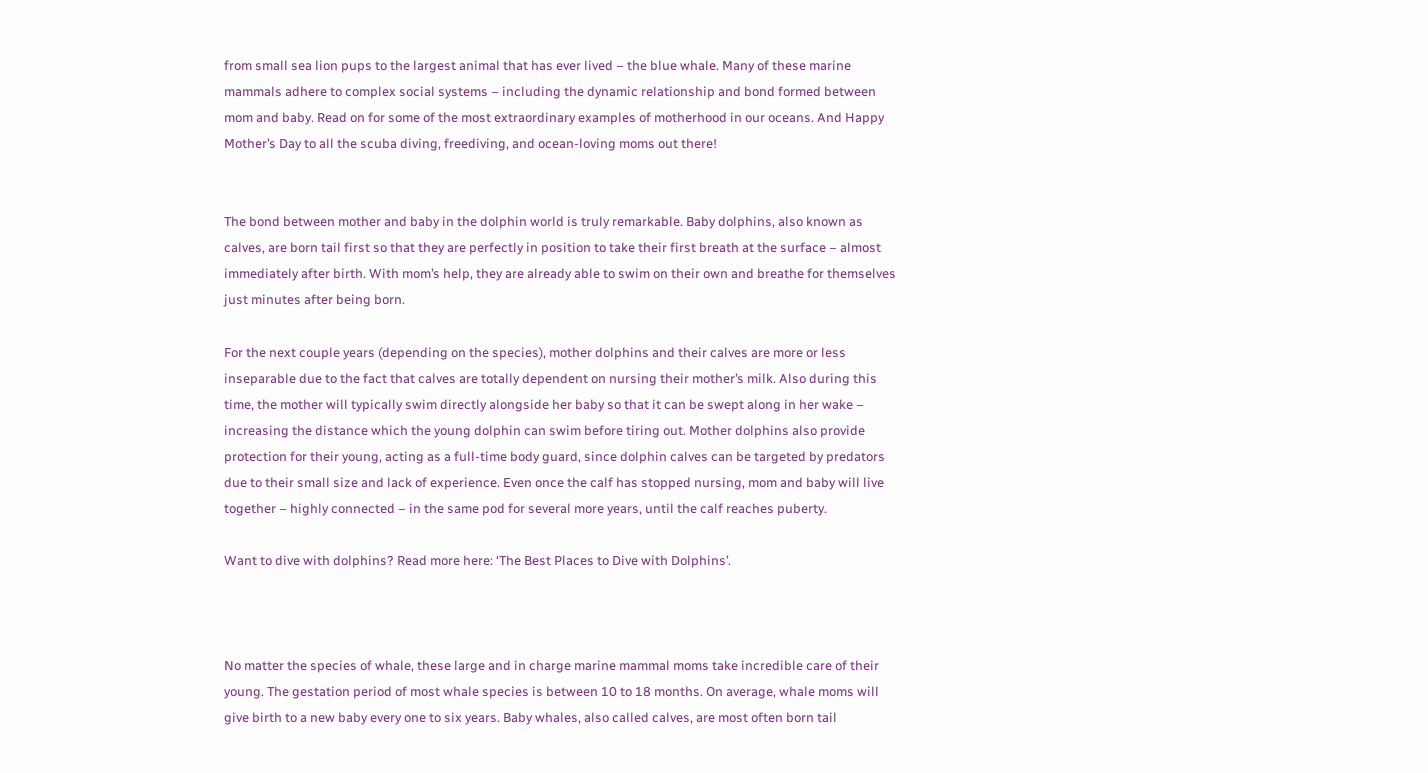from small sea lion pups to the largest animal that has ever lived – the blue whale. Many of these marine mammals adhere to complex social systems – including the dynamic relationship and bond formed between mom and baby. Read on for some of the most extraordinary examples of motherhood in our oceans. And Happy Mother’s Day to all the scuba diving, freediving, and ocean-loving moms out there!


The bond between mother and baby in the dolphin world is truly remarkable. Baby dolphins, also known as calves, are born tail first so that they are perfectly in position to take their first breath at the surface – almost immediately after birth. With mom’s help, they are already able to swim on their own and breathe for themselves just minutes after being born.

For the next couple years (depending on the species), mother dolphins and their calves are more or less inseparable due to the fact that calves are totally dependent on nursing their mother’s milk. Also during this time, the mother will typically swim directly alongside her baby so that it can be swept along in her wake – increasing the distance which the young dolphin can swim before tiring out. Mother dolphins also provide protection for their young, acting as a full-time body guard, since dolphin calves can be targeted by predators due to their small size and lack of experience. Even once the calf has stopped nursing, mom and baby will live together – highly connected – in the same pod for several more years, until the calf reaches puberty.

Want to dive with dolphins? Read more here: ‘The Best Places to Dive with Dolphins’.



No matter the species of whale, these large and in charge marine mammal moms take incredible care of their young. The gestation period of most whale species is between 10 to 18 months. On average, whale moms will give birth to a new baby every one to six years. Baby whales, also called calves, are most often born tail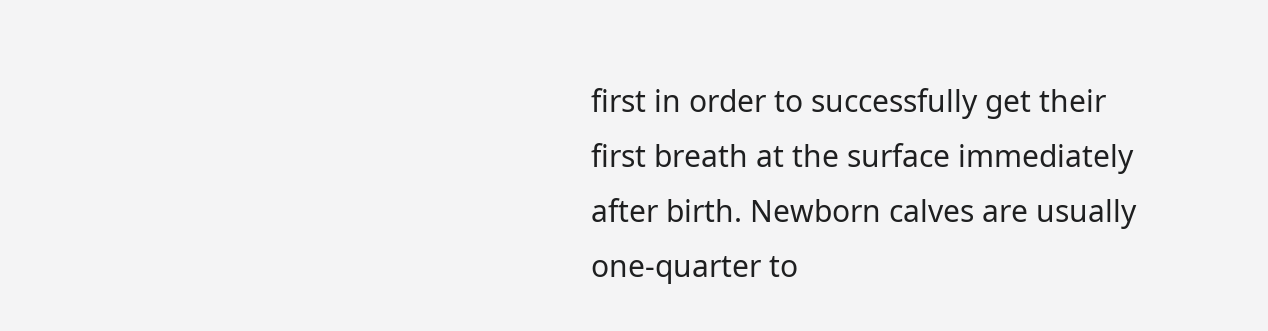first in order to successfully get their first breath at the surface immediately after birth. Newborn calves are usually one-quarter to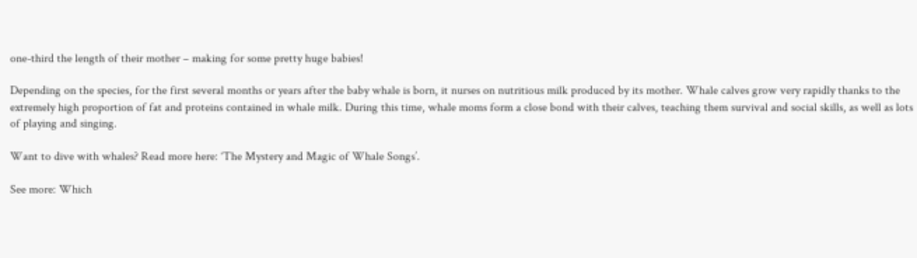one-third the length of their mother – making for some pretty huge babies!

Depending on the species, for the first several months or years after the baby whale is born, it nurses on nutritious milk produced by its mother. Whale calves grow very rapidly thanks to the extremely high proportion of fat and proteins contained in whale milk. During this time, whale moms form a close bond with their calves, teaching them survival and social skills, as well as lots of playing and singing.

Want to dive with whales? Read more here: ‘The Mystery and Magic of Whale Songs’.

See more: Which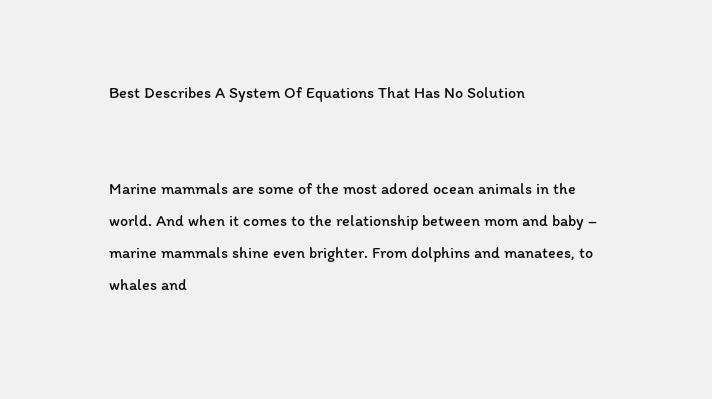Best Describes A System Of Equations That Has No Solution


Marine mammals are some of the most adored ocean animals in the world. And when it comes to the relationship between mom and baby – marine mammals shine even brighter. From dolphins and manatees, to whales and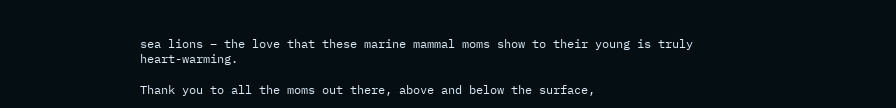sea lions – the love that these marine mammal moms show to their young is truly heart-warming.

Thank you to all the moms out there, above and below the surface,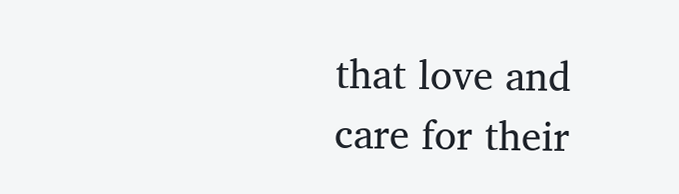that love and care for their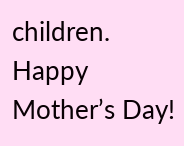children. Happy Mother’s Day!